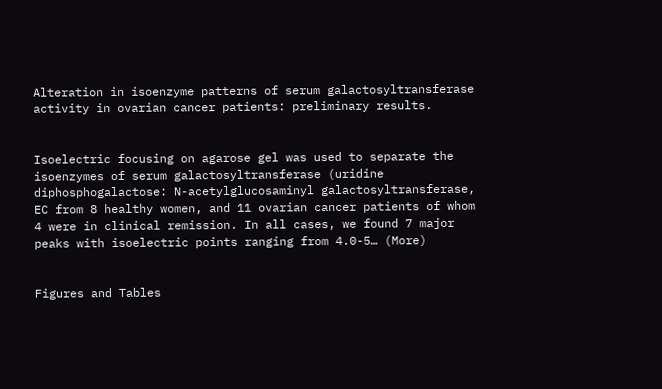Alteration in isoenzyme patterns of serum galactosyltransferase activity in ovarian cancer patients: preliminary results.


Isoelectric focusing on agarose gel was used to separate the isoenzymes of serum galactosyltransferase (uridine diphosphogalactose: N-acetylglucosaminyl galactosyltransferase, EC from 8 healthy women, and 11 ovarian cancer patients of whom 4 were in clinical remission. In all cases, we found 7 major peaks with isoelectric points ranging from 4.0-5… (More)


Figures and Tables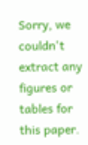Sorry, we couldn't extract any figures or tables for this paper.